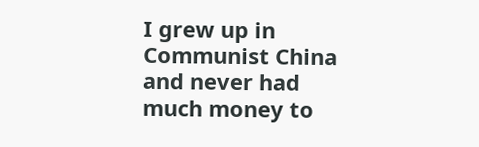I grew up in Communist China and never had much money to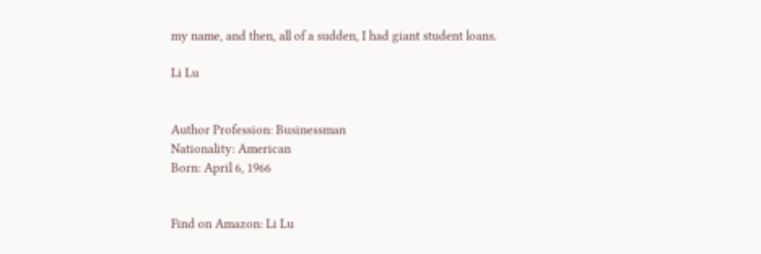my name, and then, all of a sudden, I had giant student loans.

Li Lu


Author Profession: Businessman
Nationality: American
Born: April 6, 1966


Find on Amazon: Li Lu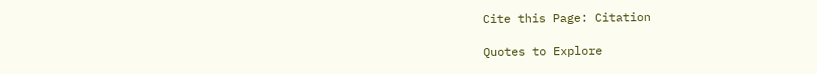Cite this Page: Citation

Quotes to Explore